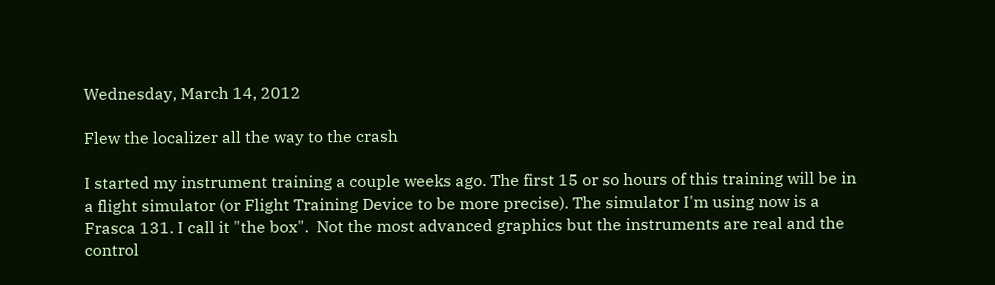Wednesday, March 14, 2012

Flew the localizer all the way to the crash

I started my instrument training a couple weeks ago. The first 15 or so hours of this training will be in a flight simulator (or Flight Training Device to be more precise). The simulator I'm using now is a Frasca 131. I call it "the box".  Not the most advanced graphics but the instruments are real and the control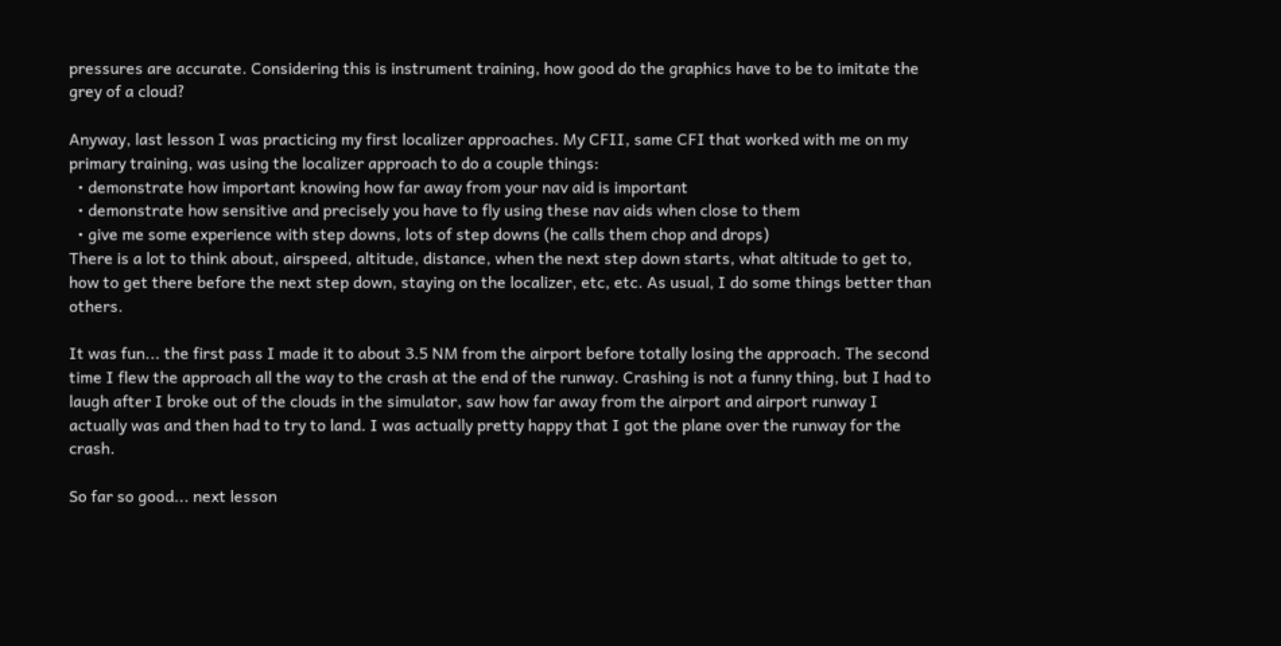pressures are accurate. Considering this is instrument training, how good do the graphics have to be to imitate the grey of a cloud?

Anyway, last lesson I was practicing my first localizer approaches. My CFII, same CFI that worked with me on my primary training, was using the localizer approach to do a couple things:
  • demonstrate how important knowing how far away from your nav aid is important
  • demonstrate how sensitive and precisely you have to fly using these nav aids when close to them
  • give me some experience with step downs, lots of step downs (he calls them chop and drops)
There is a lot to think about, airspeed, altitude, distance, when the next step down starts, what altitude to get to, how to get there before the next step down, staying on the localizer, etc, etc. As usual, I do some things better than others.

It was fun... the first pass I made it to about 3.5 NM from the airport before totally losing the approach. The second time I flew the approach all the way to the crash at the end of the runway. Crashing is not a funny thing, but I had to laugh after I broke out of the clouds in the simulator, saw how far away from the airport and airport runway I actually was and then had to try to land. I was actually pretty happy that I got the plane over the runway for the crash.

So far so good... next lesson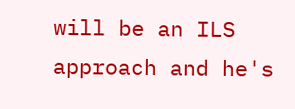will be an ILS approach and he's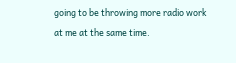going to be throwing more radio work at me at the same time.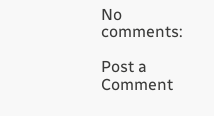No comments:

Post a Comment